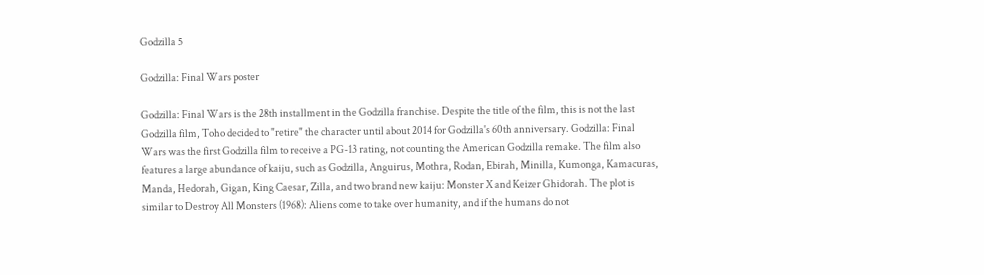Godzilla 5

Godzilla: Final Wars poster

Godzilla: Final Wars is the 28th installment in the Godzilla franchise. Despite the title of the film, this is not the last Godzilla film, Toho decided to "retire" the character until about 2014 for Godzilla's 60th anniversary. Godzilla: Final Wars was the first Godzilla film to receive a PG-13 rating, not counting the American Godzilla remake. The film also features a large abundance of kaiju, such as Godzilla, Anguirus, Mothra, Rodan, Ebirah, Minilla, Kumonga, Kamacuras, Manda, Hedorah, Gigan, King Caesar, Zilla, and two brand new kaiju: Monster X and Keizer Ghidorah. The plot is similar to Destroy All Monsters (1968): Aliens come to take over humanity, and if the humans do not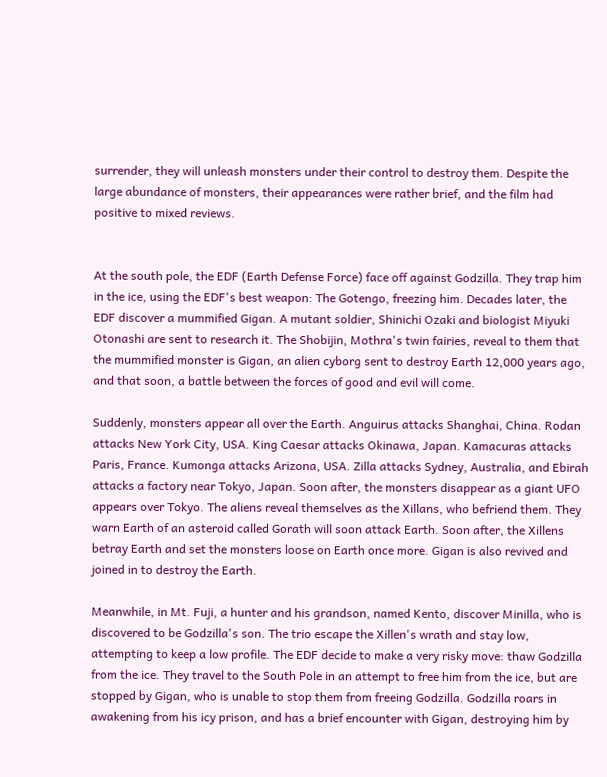surrender, they will unleash monsters under their control to destroy them. Despite the large abundance of monsters, their appearances were rather brief, and the film had positive to mixed reviews.


At the south pole, the EDF (Earth Defense Force) face off against Godzilla. They trap him in the ice, using the EDF's best weapon: The Gotengo, freezing him. Decades later, the EDF discover a mummified Gigan. A mutant soldier, Shinichi Ozaki and biologist Miyuki Otonashi are sent to research it. The Shobijin, Mothra's twin fairies, reveal to them that the mummified monster is Gigan, an alien cyborg sent to destroy Earth 12,000 years ago, and that soon, a battle between the forces of good and evil will come.

Suddenly, monsters appear all over the Earth. Anguirus attacks Shanghai, China. Rodan attacks New York City, USA. King Caesar attacks Okinawa, Japan. Kamacuras attacks Paris, France. Kumonga attacks Arizona, USA. Zilla attacks Sydney, Australia, and Ebirah attacks a factory near Tokyo, Japan. Soon after, the monsters disappear as a giant UFO appears over Tokyo. The aliens reveal themselves as the Xillans, who befriend them. They warn Earth of an asteroid called Gorath will soon attack Earth. Soon after, the Xillens betray Earth and set the monsters loose on Earth once more. Gigan is also revived and joined in to destroy the Earth.

Meanwhile, in Mt. Fuji, a hunter and his grandson, named Kento, discover Minilla, who is discovered to be Godzilla's son. The trio escape the Xillen's wrath and stay low, attempting to keep a low profile. The EDF decide to make a very risky move: thaw Godzilla from the ice. They travel to the South Pole in an attempt to free him from the ice, but are stopped by Gigan, who is unable to stop them from freeing Godzilla. Godzilla roars in awakening from his icy prison, and has a brief encounter with Gigan, destroying him by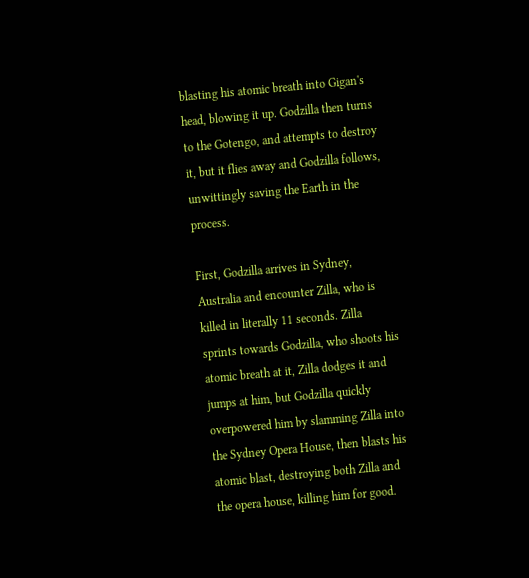blasting his atomic breath into Gigan's head, blowing it up. Godzilla then turns to the Gotengo, and attempts to destroy it, but it flies away and Godzilla follows, unwittingly saving the Earth in the process.

First, Godzilla arrives in Sydney, Australia and encounter Zilla, who is killed in literally 11 seconds. Zilla sprints towards Godzilla, who shoots his atomic breath at it, Zilla dodges it and jumps at him, but Godzilla quickly overpowered him by slamming Zilla into the Sydney Opera House, then blasts his atomic blast, destroying both Zilla and the opera house, killing him for good.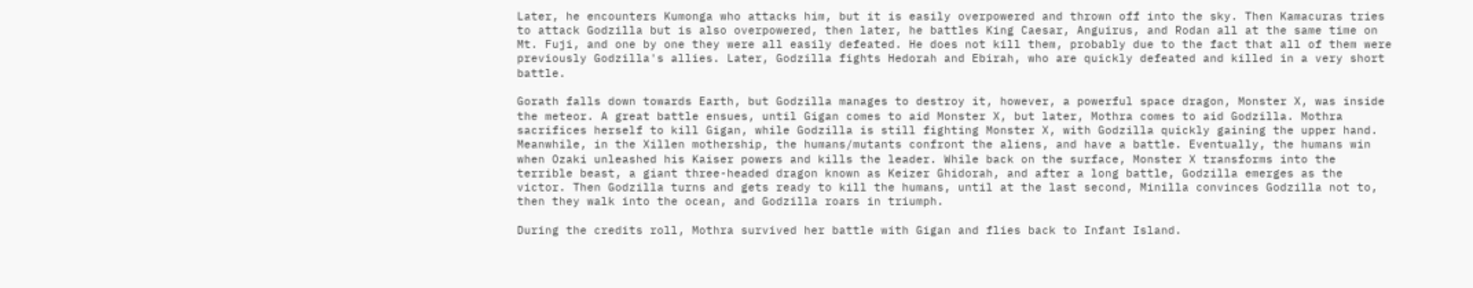Later, he encounters Kumonga who attacks him, but it is easily overpowered and thrown off into the sky. Then Kamacuras tries to attack Godzilla but is also overpowered, then later, he battles King Caesar, Anguirus, and Rodan all at the same time on Mt. Fuji, and one by one they were all easily defeated. He does not kill them, probably due to the fact that all of them were previously Godzilla's allies. Later, Godzilla fights Hedorah and Ebirah, who are quickly defeated and killed in a very short battle.

Gorath falls down towards Earth, but Godzilla manages to destroy it, however, a powerful space dragon, Monster X, was inside the meteor. A great battle ensues, until Gigan comes to aid Monster X, but later, Mothra comes to aid Godzilla. Mothra sacrifices herself to kill Gigan, while Godzilla is still fighting Monster X, with Godzilla quickly gaining the upper hand. Meanwhile, in the Xillen mothership, the humans/mutants confront the aliens, and have a battle. Eventually, the humans win when Ozaki unleashed his Kaiser powers and kills the leader. While back on the surface, Monster X transforms into the terrible beast, a giant three-headed dragon known as Keizer Ghidorah, and after a long battle, Godzilla emerges as the victor. Then Godzilla turns and gets ready to kill the humans, until at the last second, Minilla convinces Godzilla not to, then they walk into the ocean, and Godzilla roars in triumph.

During the credits roll, Mothra survived her battle with Gigan and flies back to Infant Island.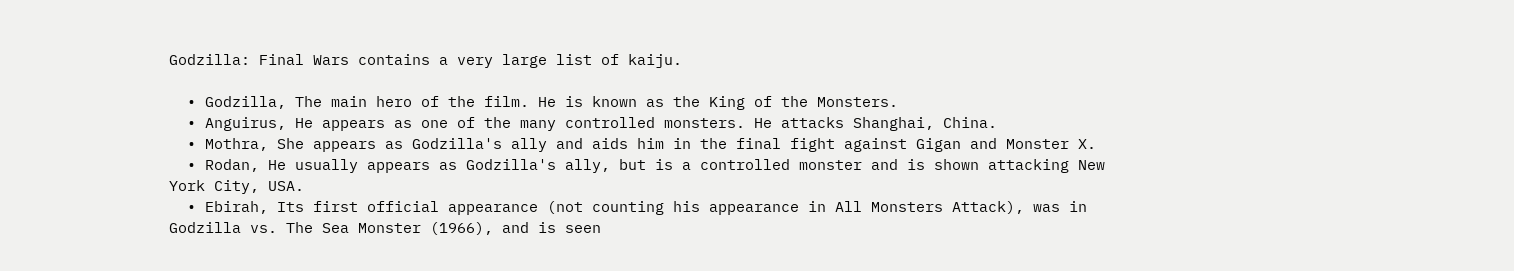Godzilla: Final Wars contains a very large list of kaiju.

  • Godzilla, The main hero of the film. He is known as the King of the Monsters.
  • Anguirus, He appears as one of the many controlled monsters. He attacks Shanghai, China.
  • Mothra, She appears as Godzilla's ally and aids him in the final fight against Gigan and Monster X.
  • Rodan, He usually appears as Godzilla's ally, but is a controlled monster and is shown attacking New York City, USA.
  • Ebirah, Its first official appearance (not counting his appearance in All Monsters Attack), was in Godzilla vs. The Sea Monster (1966), and is seen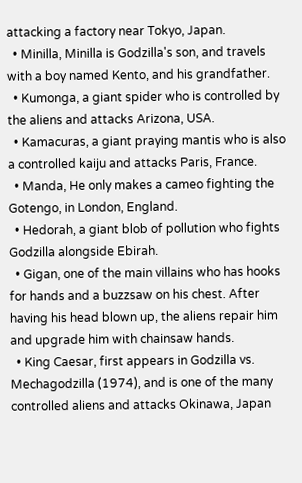attacking a factory near Tokyo, Japan.
  • Minilla, Minilla is Godzilla's son, and travels with a boy named Kento, and his grandfather.
  • Kumonga, a giant spider who is controlled by the aliens and attacks Arizona, USA.
  • Kamacuras, a giant praying mantis who is also a controlled kaiju and attacks Paris, France.
  • Manda, He only makes a cameo fighting the Gotengo, in London, England.
  • Hedorah, a giant blob of pollution who fights Godzilla alongside Ebirah.
  • Gigan, one of the main villains who has hooks for hands and a buzzsaw on his chest. After having his head blown up, the aliens repair him and upgrade him with chainsaw hands.
  • King Caesar, first appears in Godzilla vs. Mechagodzilla (1974), and is one of the many controlled aliens and attacks Okinawa, Japan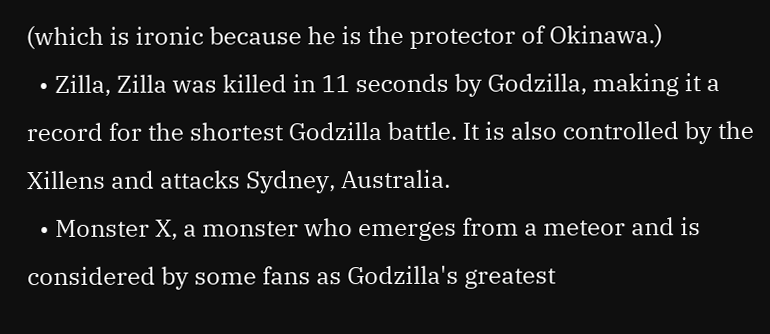(which is ironic because he is the protector of Okinawa.)
  • Zilla, Zilla was killed in 11 seconds by Godzilla, making it a record for the shortest Godzilla battle. It is also controlled by the Xillens and attacks Sydney, Australia.
  • Monster X, a monster who emerges from a meteor and is considered by some fans as Godzilla's greatest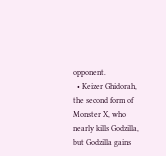opponent.
  • Keizer Ghidorah, the second form of Monster X, who nearly kills Godzilla, but Godzilla gains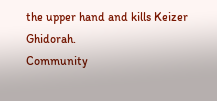the upper hand and kills Keizer Ghidorah.
Community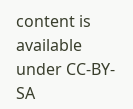content is available under CC-BY-SA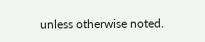unless otherwise noted.